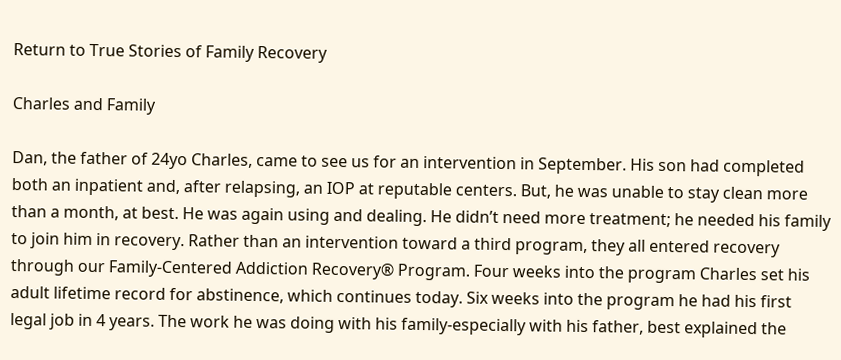Return to True Stories of Family Recovery

Charles and Family

Dan, the father of 24yo Charles, came to see us for an intervention in September. His son had completed both an inpatient and, after relapsing, an IOP at reputable centers. But, he was unable to stay clean more than a month, at best. He was again using and dealing. He didn’t need more treatment; he needed his family to join him in recovery. Rather than an intervention toward a third program, they all entered recovery through our Family-Centered Addiction Recovery® Program. Four weeks into the program Charles set his adult lifetime record for abstinence, which continues today. Six weeks into the program he had his first legal job in 4 years. The work he was doing with his family-especially with his father, best explained the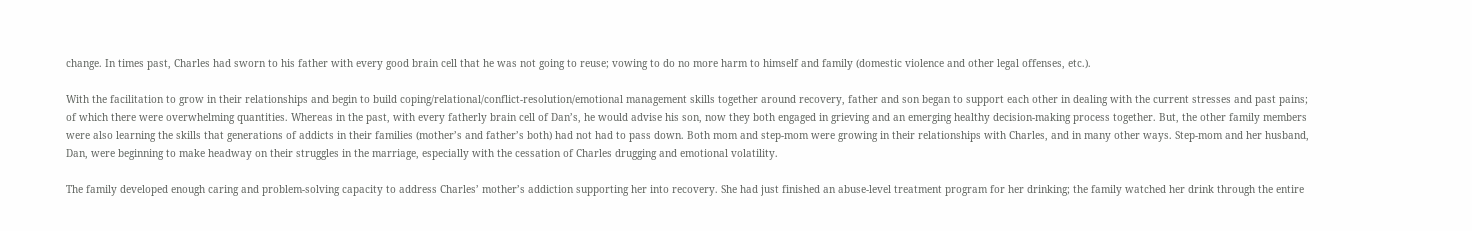change. In times past, Charles had sworn to his father with every good brain cell that he was not going to reuse; vowing to do no more harm to himself and family (domestic violence and other legal offenses, etc.).

With the facilitation to grow in their relationships and begin to build coping/relational/conflict-resolution/emotional management skills together around recovery, father and son began to support each other in dealing with the current stresses and past pains; of which there were overwhelming quantities. Whereas in the past, with every fatherly brain cell of Dan’s, he would advise his son, now they both engaged in grieving and an emerging healthy decision-making process together. But, the other family members were also learning the skills that generations of addicts in their families (mother’s and father’s both) had not had to pass down. Both mom and step-mom were growing in their relationships with Charles, and in many other ways. Step-mom and her husband, Dan, were beginning to make headway on their struggles in the marriage, especially with the cessation of Charles drugging and emotional volatility.

The family developed enough caring and problem-solving capacity to address Charles’ mother’s addiction supporting her into recovery. She had just finished an abuse-level treatment program for her drinking; the family watched her drink through the entire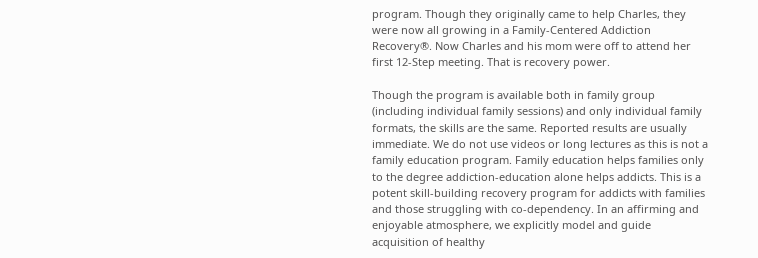program. Though they originally came to help Charles, they were now all growing in a Family-Centered Addiction Recovery®. Now Charles and his mom were off to attend her first 12-Step meeting. That is recovery power.

Though the program is available both in family group (including individual family sessions) and only individual family formats, the skills are the same. Reported results are usually immediate. We do not use videos or long lectures as this is not a family education program. Family education helps families only to the degree addiction-education alone helps addicts. This is a potent skill-building recovery program for addicts with families and those struggling with co-dependency. In an affirming and enjoyable atmosphere, we explicitly model and guide acquisition of healthy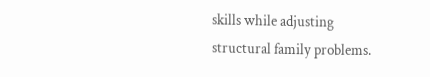skills while adjusting structural family problems.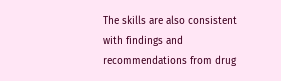The skills are also consistent with findings and recommendations from drug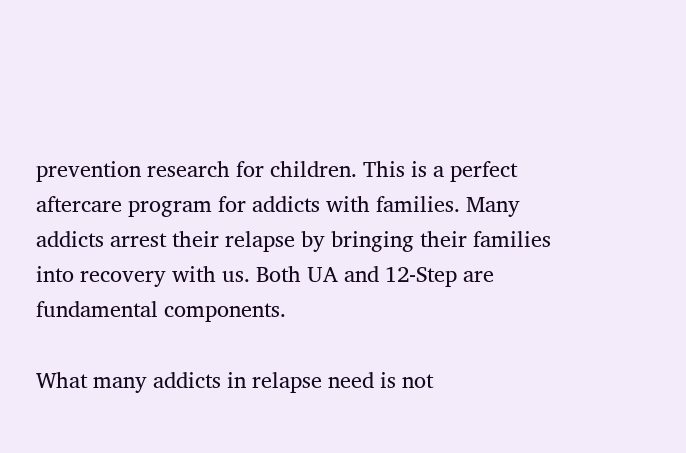prevention research for children. This is a perfect aftercare program for addicts with families. Many addicts arrest their relapse by bringing their families into recovery with us. Both UA and 12-Step are fundamental components.

What many addicts in relapse need is not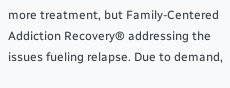more treatment, but Family-Centered Addiction Recovery® addressing the issues fueling relapse. Due to demand,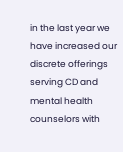in the last year we have increased our discrete offerings serving CD and mental health counselors with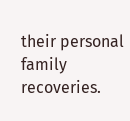their personal family recoveries.